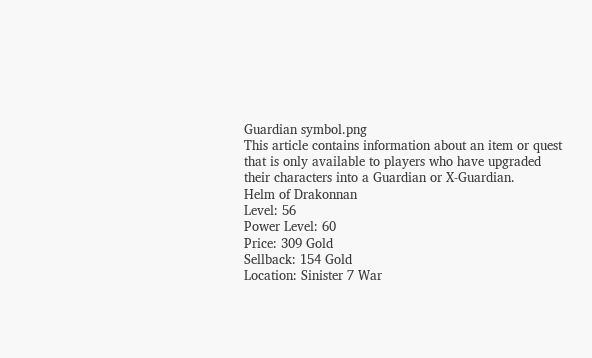Guardian symbol.png
This article contains information about an item or quest that is only available to players who have upgraded their characters into a Guardian or X-Guardian.
Helm of Drakonnan
Level: 56
Power Level: 60
Price: 309 Gold
Sellback: 154 Gold
Location: Sinister 7 War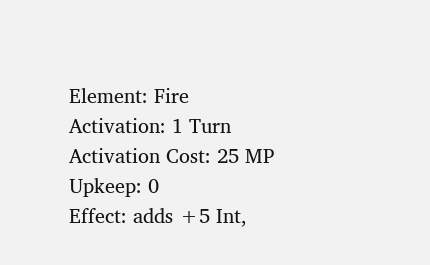Element: Fire
Activation: 1 Turn
Activation Cost: 25 MP
Upkeep: 0
Effect: adds +5 Int,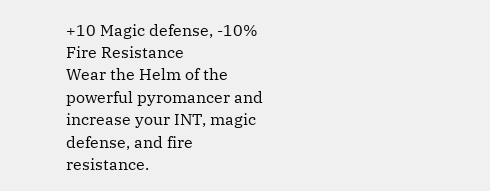+10 Magic defense, -10% Fire Resistance
Wear the Helm of the powerful pyromancer and increase your INT, magic defense, and fire resistance.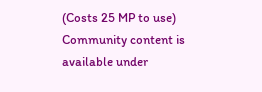(Costs 25 MP to use)
Community content is available under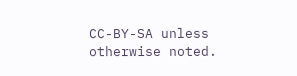CC-BY-SA unless otherwise noted.